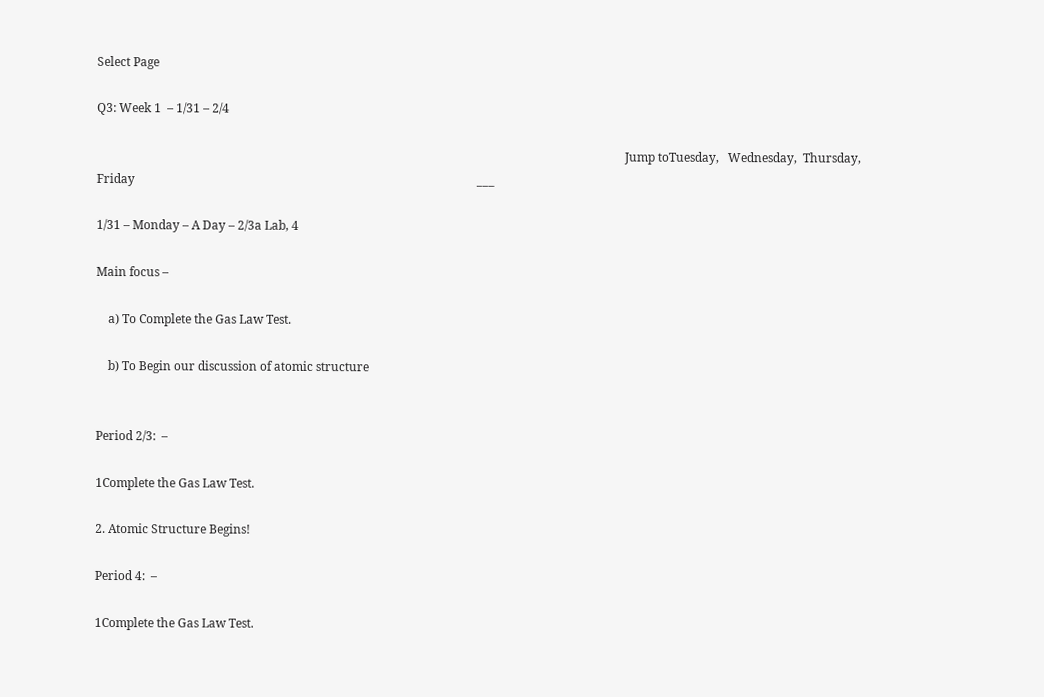Select Page

Q3: Week 1  – 1/31 – 2/4

                                                                                                                                                                                Jump toTuesday,   Wednesday,  Thursday,  Friday                                                                                                                  ___

1/31 – Monday – A Day – 2/3a Lab, 4

Main focus –

    a) To Complete the Gas Law Test.

    b) To Begin our discussion of atomic structure


Period 2/3:  –

1Complete the Gas Law Test.

2. Atomic Structure Begins!

Period 4:  –

1Complete the Gas Law Test.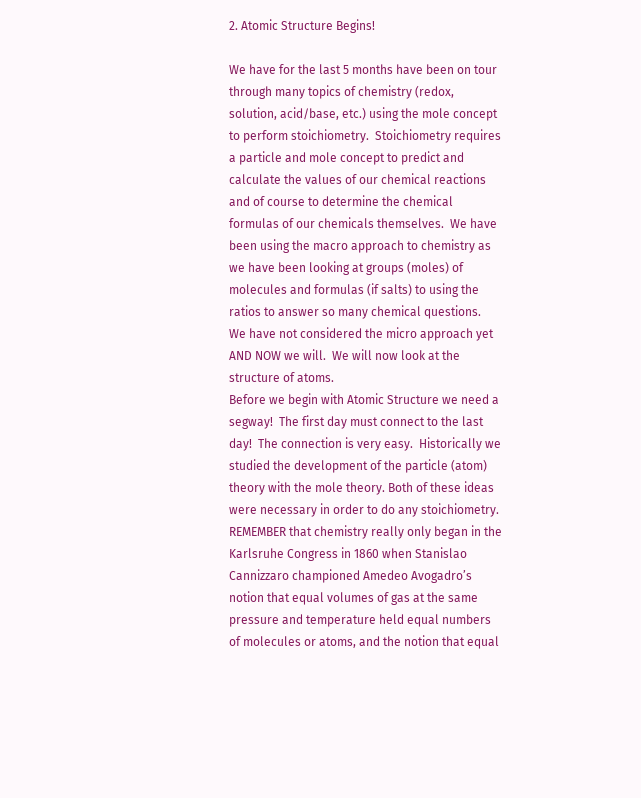2. Atomic Structure Begins!

We have for the last 5 months have been on tour through many topics of chemistry (redox, solution, acid/base, etc.) using the mole concept to perform stoichiometry.  Stoichiometry requires a particle and mole concept to predict and calculate the values of our chemical reactions and of course to determine the chemical formulas of our chemicals themselves.  We have been using the macro approach to chemistry as we have been looking at groups (moles) of molecules and formulas (if salts) to using the ratios to answer so many chemical questions.  We have not considered the micro approach yet AND NOW we will.  We will now look at the structure of atoms.
Before we begin with Atomic Structure we need a segway!  The first day must connect to the last day!  The connection is very easy.  Historically we studied the development of the particle (atom) theory with the mole theory. Both of these ideas were necessary in order to do any stoichiometry.  REMEMBER that chemistry really only began in the Karlsruhe Congress in 1860 when Stanislao Cannizzaro championed Amedeo Avogadro’s notion that equal volumes of gas at the same pressure and temperature held equal numbers of molecules or atoms, and the notion that equal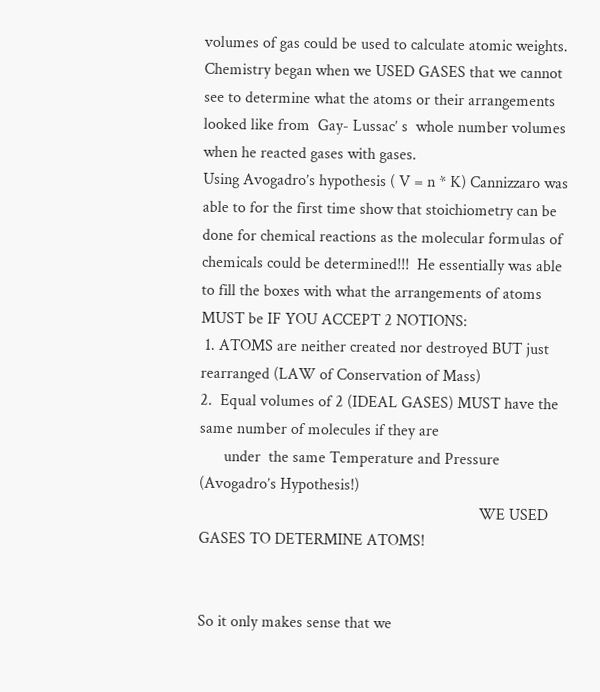volumes of gas could be used to calculate atomic weights.
Chemistry began when we USED GASES that we cannot see to determine what the atoms or their arrangements looked like from  Gay- Lussac’ s  whole number volumes when he reacted gases with gases.
Using Avogadro’s hypothesis ( V = n * K) Cannizzaro was able to for the first time show that stoichiometry can be done for chemical reactions as the molecular formulas of chemicals could be determined!!!  He essentially was able to fill the boxes with what the arrangements of atoms MUST be IF YOU ACCEPT 2 NOTIONS:
 1. ATOMS are neither created nor destroyed BUT just rearranged (LAW of Conservation of Mass)
2.  Equal volumes of 2 (IDEAL GASES) MUST have the same number of molecules if they are
      under  the same Temperature and Pressure (Avogadro’s Hypothesis!)
                                                                      WE USED GASES TO DETERMINE ATOMS!


So it only makes sense that we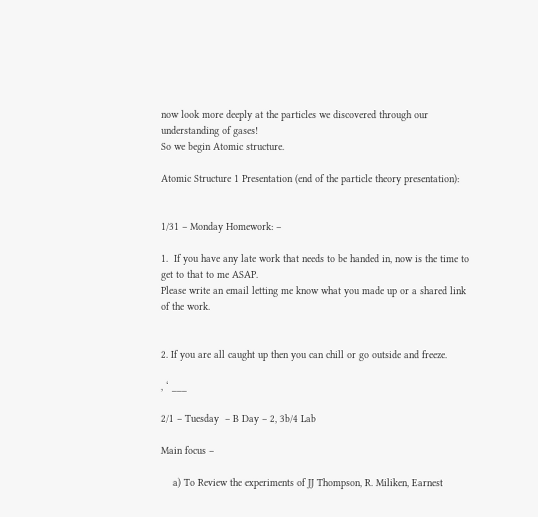now look more deeply at the particles we discovered through our understanding of gases!
So we begin Atomic structure.

Atomic Structure 1 Presentation (end of the particle theory presentation):


1/31 – Monday Homework: –

1.  If you have any late work that needs to be handed in, now is the time to get to that to me ASAP.
Please write an email letting me know what you made up or a shared link of the work.


2. If you are all caught up then you can chill or go outside and freeze.

, ‘ ___

2/1 – Tuesday  – B Day – 2, 3b/4 Lab

Main focus –

    a) To Review the experiments of JJ Thompson, R. Miliken, Earnest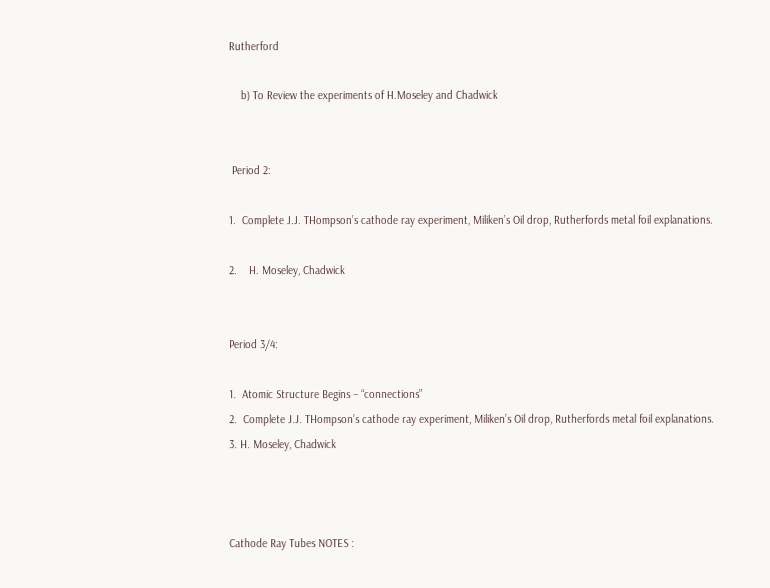Rutherford

    b) To Review the experiments of H.Moseley and Chadwick


 Period 2:

1.  Complete J.J. THompson’s cathode ray experiment, Miliken’s Oil drop, Rutherfords metal foil explanations.

2.    H. Moseley, Chadwick


Period 3/4:

1.  Atomic Structure Begins – “connections”
2.  Complete J.J. THompson’s cathode ray experiment, Miliken’s Oil drop, Rutherfords metal foil explanations.
3. H. Moseley, Chadwick



Cathode Ray Tubes NOTES :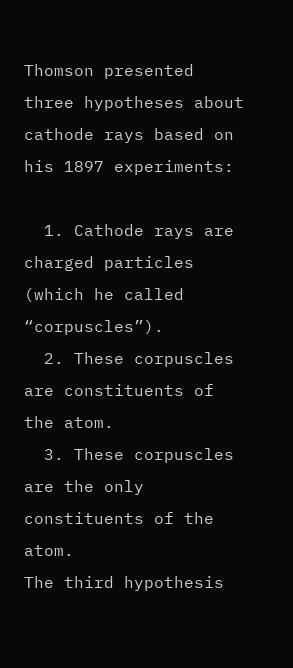Thomson presented three hypotheses about cathode rays based on his 1897 experiments:

  1. Cathode rays are charged particles (which he called “corpuscles”).
  2. These corpuscles are constituents of the atom.
  3. These corpuscles are the only constituents of the atom.                                                                                                                                                                                                                                                      The third hypothesis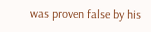was proven false by his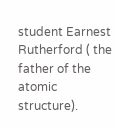student Earnest Rutherford ( the father of the atomic structure).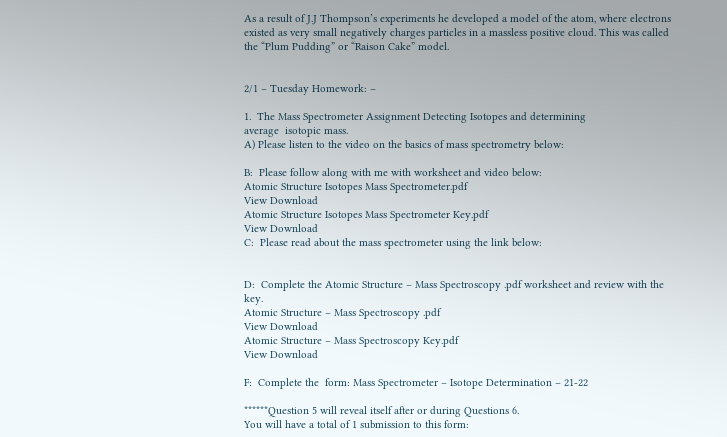As a result of J.J Thompson’s experiments he developed a model of the atom, where electrons existed as very small negatively charges particles in a massless positive cloud. This was called the “Plum Pudding” or “Raison Cake” model.


2/1 – Tuesday Homework: –

1.  The Mass Spectrometer Assignment Detecting Isotopes and determining                                                                                                                               average  isotopic mass.
A) Please listen to the video on the basics of mass spectrometry below:

B:  Please follow along with me with worksheet and video below:
Atomic Structure Isotopes Mass Spectrometer.pdf
View Download
Atomic Structure Isotopes Mass Spectrometer Key.pdf
View Download
C:  Please read about the mass spectrometer using the link below:


D:  Complete the Atomic Structure – Mass Spectroscopy .pdf worksheet and review with the key.
Atomic Structure – Mass Spectroscopy .pdf
View Download
Atomic Structure – Mass Spectroscopy Key.pdf
View Download

F:  Complete the  form: Mass Spectrometer – Isotope Determination – 21-22

******Question 5 will reveal itself after or during Questions 6.
You will have a total of 1 submission to this form: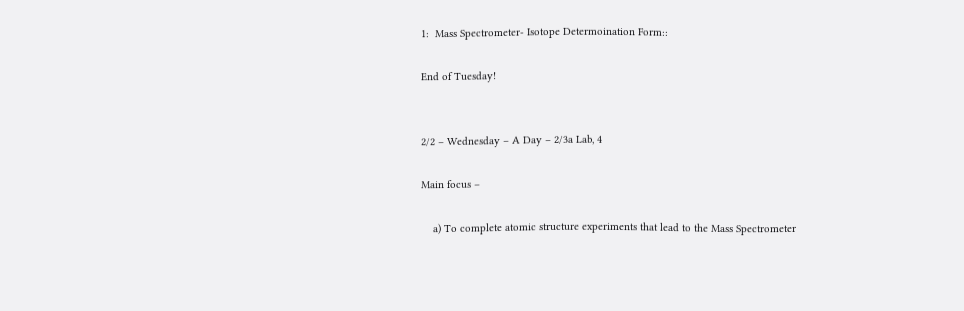1:  Mass Spectrometer- Isotope Determoination Form::

End of Tuesday!


2/2 – Wednesday – A Day – 2/3a Lab, 4

Main focus –

    a) To complete atomic structure experiments that lead to the Mass Spectrometer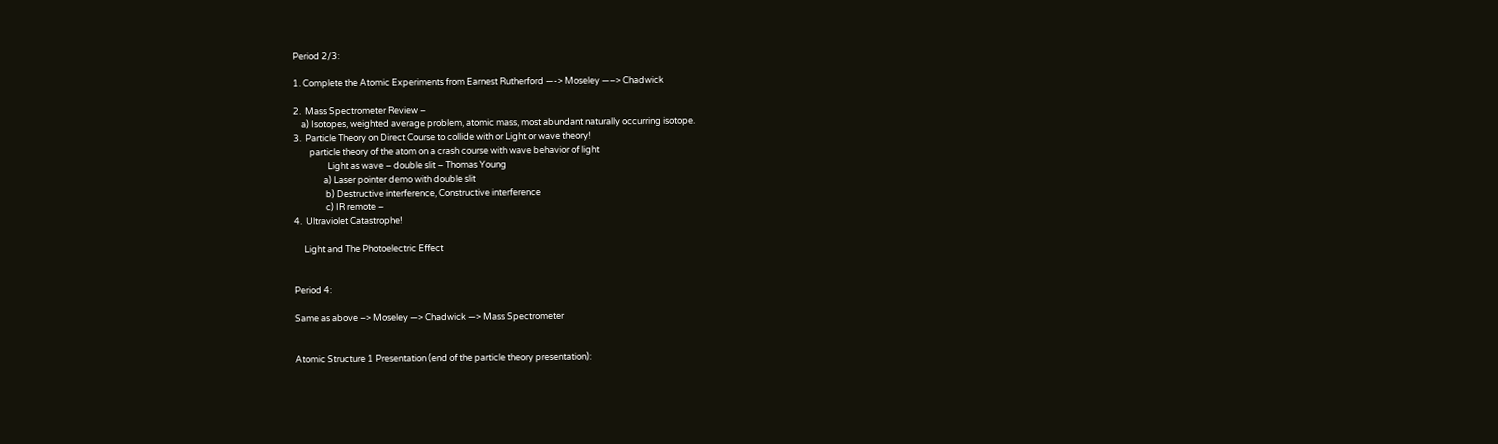Period 2/3:

1. Complete the Atomic Experiments from Earnest Rutherford —-> Moseley —–> Chadwick

2.  Mass Spectrometer Review –
    a) Isotopes, weighted average problem, atomic mass, most abundant naturally occurring isotope.
3.  Particle Theory on Direct Course to collide with or Light or wave theory!
        particle theory of the atom on a crash course with wave behavior of light
                 Light as wave – double slit – Thomas Young
               a) Laser pointer demo with double slit
                b) Destructive interference, Constructive interference
                c) IR remote –
4.  Ultraviolet Catastrophe!

     Light and The Photoelectric Effect


Period 4:

Same as above –> Moseley —> Chadwick —> Mass Spectrometer


Atomic Structure 1 Presentation (end of the particle theory presentation):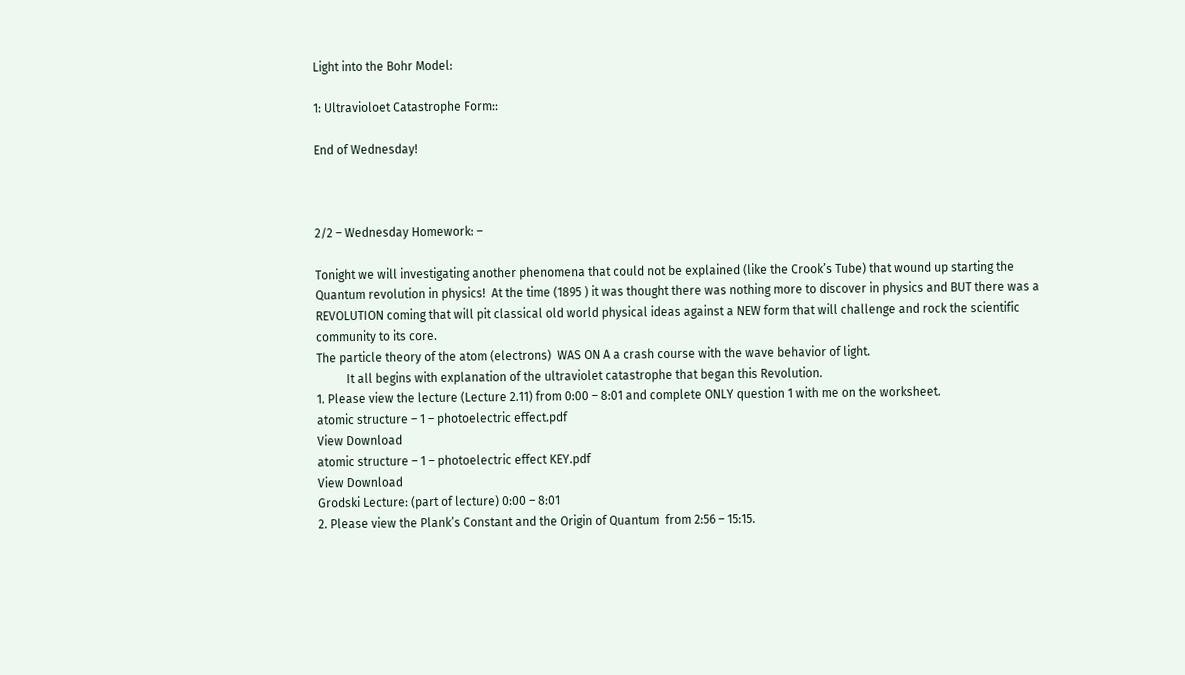Light into the Bohr Model:

1: Ultravioloet Catastrophe Form::

End of Wednesday!



2/2 – Wednesday Homework: –

Tonight we will investigating another phenomena that could not be explained (like the Crook’s Tube) that wound up starting the Quantum revolution in physics!  At the time (1895 ) it was thought there was nothing more to discover in physics and BUT there was a REVOLUTION coming that will pit classical old world physical ideas against a NEW form that will challenge and rock the scientific community to its core.
The particle theory of the atom (electrons)  WAS ON A a crash course with the wave behavior of light.
          It all begins with explanation of the ultraviolet catastrophe that began this Revolution.
1. Please view the lecture (Lecture 2.11) from 0:00 – 8:01 and complete ONLY question 1 with me on the worksheet.
atomic structure – 1 – photoelectric effect.pdf
View Download
atomic structure – 1 – photoelectric effect KEY.pdf
View Download
Grodski Lecture: (part of lecture) 0:00 – 8:01
2. Please view the Plank’s Constant and the Origin of Quantum  from 2:56 – 15:15.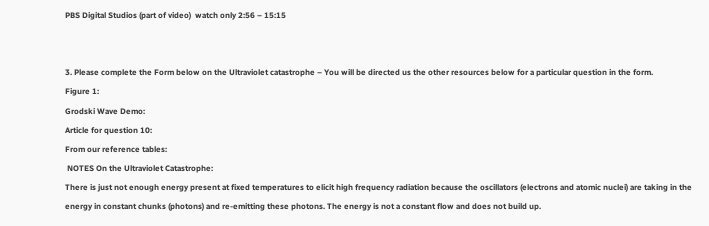PBS Digital Studios (part of video)  watch only 2:56 – 15:15


3. Please complete the Form below on the Ultraviolet catastrophe – You will be directed us the other resources below for a particular question in the form.
Figure 1:
Grodski Wave Demo:
Article for question 10:
From our reference tables:
 NOTES On the Ultraviolet Catastrophe:
There is just not enough energy present at fixed temperatures to elicit high frequency radiation because the oscillators (electrons and atomic nuclei) are taking in the energy in constant chunks (photons) and re-emitting these photons. The energy is not a constant flow and does not build up.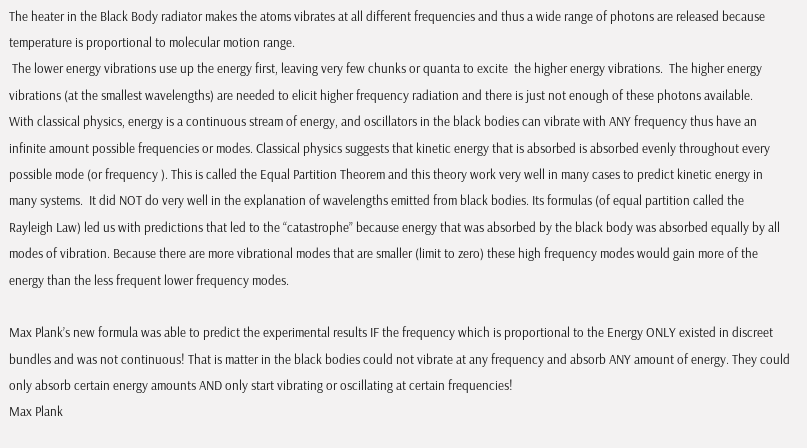The heater in the Black Body radiator makes the atoms vibrates at all different frequencies and thus a wide range of photons are released because temperature is proportional to molecular motion range.
 The lower energy vibrations use up the energy first, leaving very few chunks or quanta to excite  the higher energy vibrations.  The higher energy vibrations (at the smallest wavelengths) are needed to elicit higher frequency radiation and there is just not enough of these photons available.
With classical physics, energy is a continuous stream of energy, and oscillators in the black bodies can vibrate with ANY frequency thus have an infinite amount possible frequencies or modes. Classical physics suggests that kinetic energy that is absorbed is absorbed evenly throughout every possible mode (or frequency ). This is called the Equal Partition Theorem and this theory work very well in many cases to predict kinetic energy in many systems.  It did NOT do very well in the explanation of wavelengths emitted from black bodies. Its formulas (of equal partition called the Rayleigh Law) led us with predictions that led to the “catastrophe” because energy that was absorbed by the black body was absorbed equally by all modes of vibration. Because there are more vibrational modes that are smaller (limit to zero) these high frequency modes would gain more of the energy than the less frequent lower frequency modes.

Max Plank’s new formula was able to predict the experimental results IF the frequency which is proportional to the Energy ONLY existed in discreet bundles and was not continuous! That is matter in the black bodies could not vibrate at any frequency and absorb ANY amount of energy. They could only absorb certain energy amounts AND only start vibrating or oscillating at certain frequencies!
Max Plank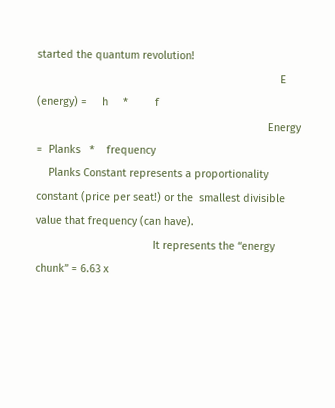started the quantum revolution!
                                                                                 E (energy) =     h     *         f
                                                                             Energy                 =  Planks   *    frequency
    Planks Constant represents a proportionality constant (price per seat!) or the  smallest divisible                                         value that frequency (can have).
                                       It represents the “energy chunk” = 6.63 x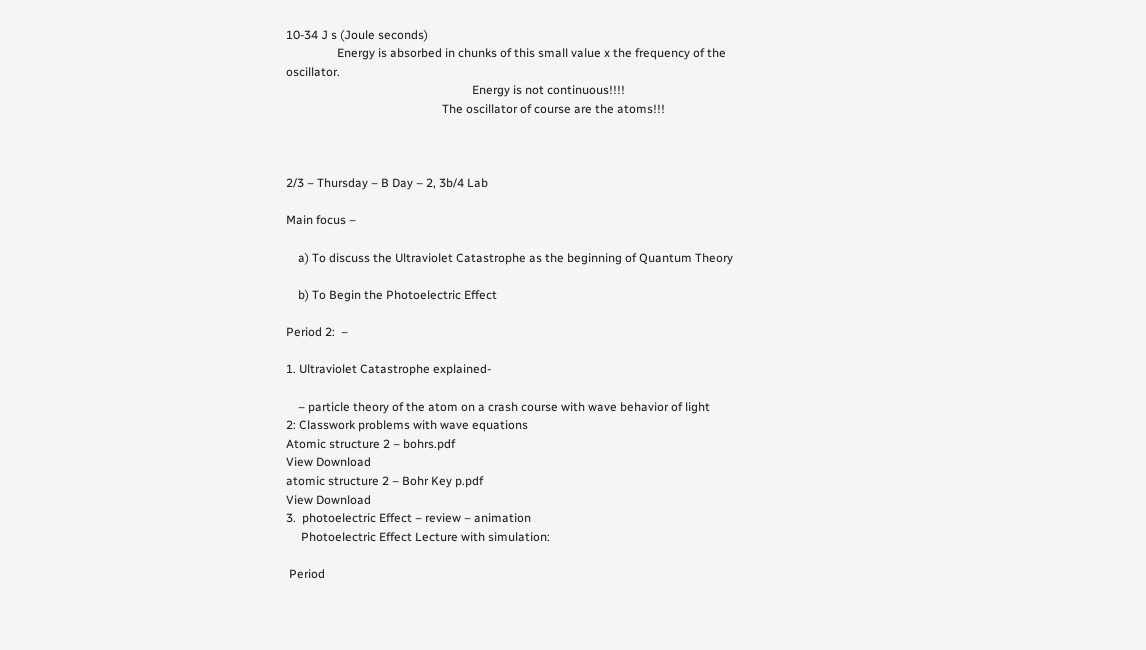10-34 J s (Joule seconds)
                 Energy is absorbed in chunks of this small value x the frequency of the oscillator.
                                                              Energy is not continuous!!!!
                                                    The oscillator of course are the atoms!!!



2/3 – Thursday – B Day – 2, 3b/4 Lab

Main focus –

    a) To discuss the Ultraviolet Catastrophe as the beginning of Quantum Theory

    b) To Begin the Photoelectric Effect

Period 2:  –

1. Ultraviolet Catastrophe explained-

    – particle theory of the atom on a crash course with wave behavior of light
2: Classwork problems with wave equations
Atomic structure 2 – bohrs.pdf
View Download
atomic structure 2 – Bohr Key p.pdf
View Download
3.  photoelectric Effect – review – animation
     Photoelectric Effect Lecture with simulation:

 Period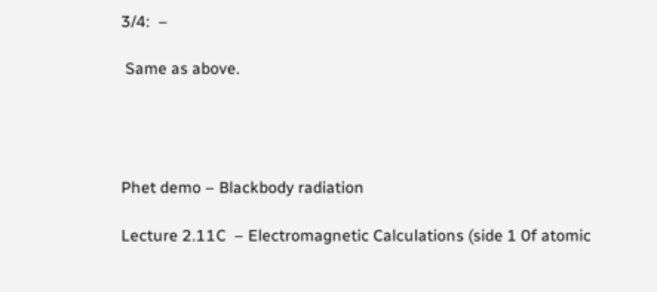3/4:  –

 Same as above.




Phet demo – Blackbody radiation

Lecture 2.11C  – Electromagnetic Calculations (side 1 0f atomic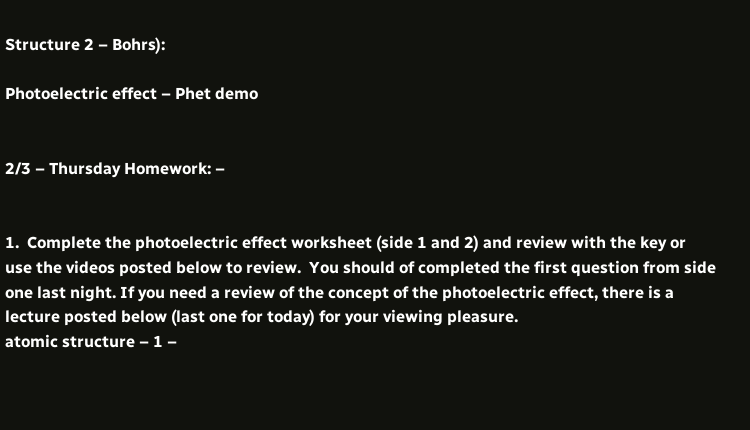Structure 2 – Bohrs):

Photoelectric effect – Phet demo


2/3 – Thursday Homework: –


1.  Complete the photoelectric effect worksheet (side 1 and 2) and review with the key or use the videos posted below to review.  You should of completed the first question from side one last night. If you need a review of the concept of the photoelectric effect, there is a lecture posted below (last one for today) for your viewing pleasure.
atomic structure – 1 –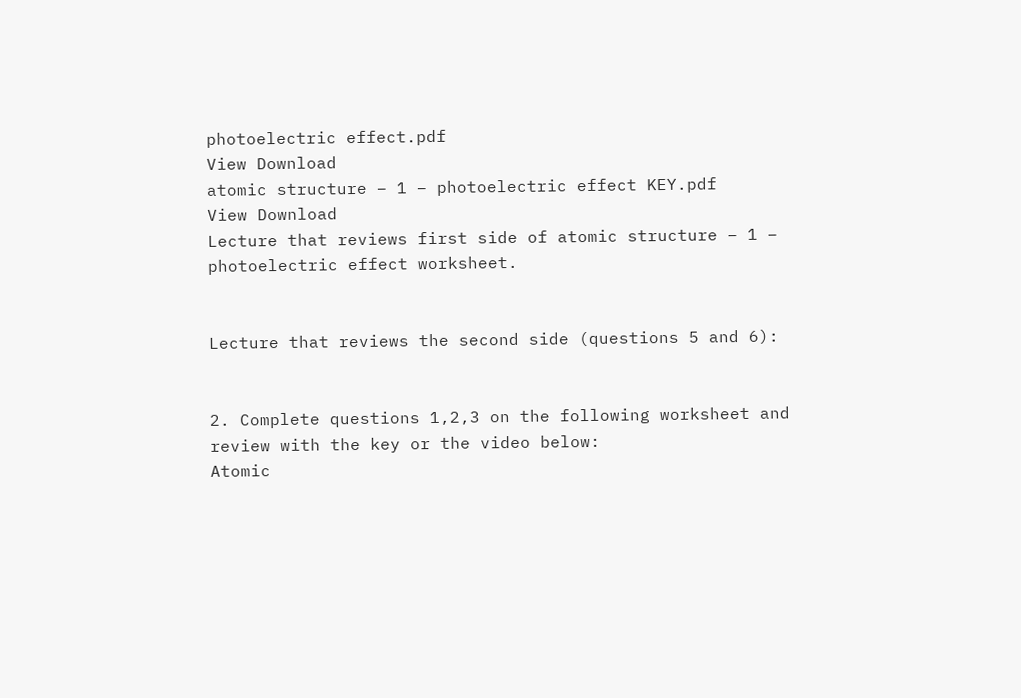photoelectric effect.pdf
View Download
atomic structure – 1 – photoelectric effect KEY.pdf
View Download
Lecture that reviews first side of atomic structure – 1 – photoelectric effect worksheet.


Lecture that reviews the second side (questions 5 and 6):


2. Complete questions 1,2,3 on the following worksheet and review with the key or the video below:
Atomic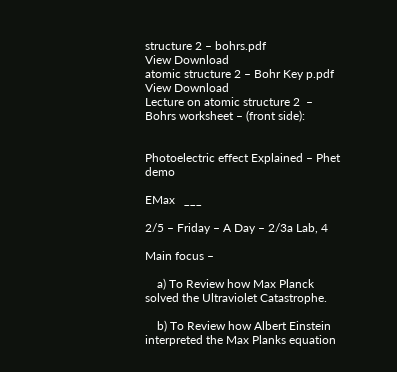structure 2 – bohrs.pdf
View Download
atomic structure 2 – Bohr Key p.pdf
View Download
Lecture on atomic structure 2  – Bohrs worksheet – (front side):


Photoelectric effect Explained – Phet demo

EMax   ___

2/5 – Friday – A Day – 2/3a Lab, 4

Main focus –

    a) To Review how Max Planck solved the Ultraviolet Catastrophe.

    b) To Review how Albert Einstein interpreted the Max Planks equation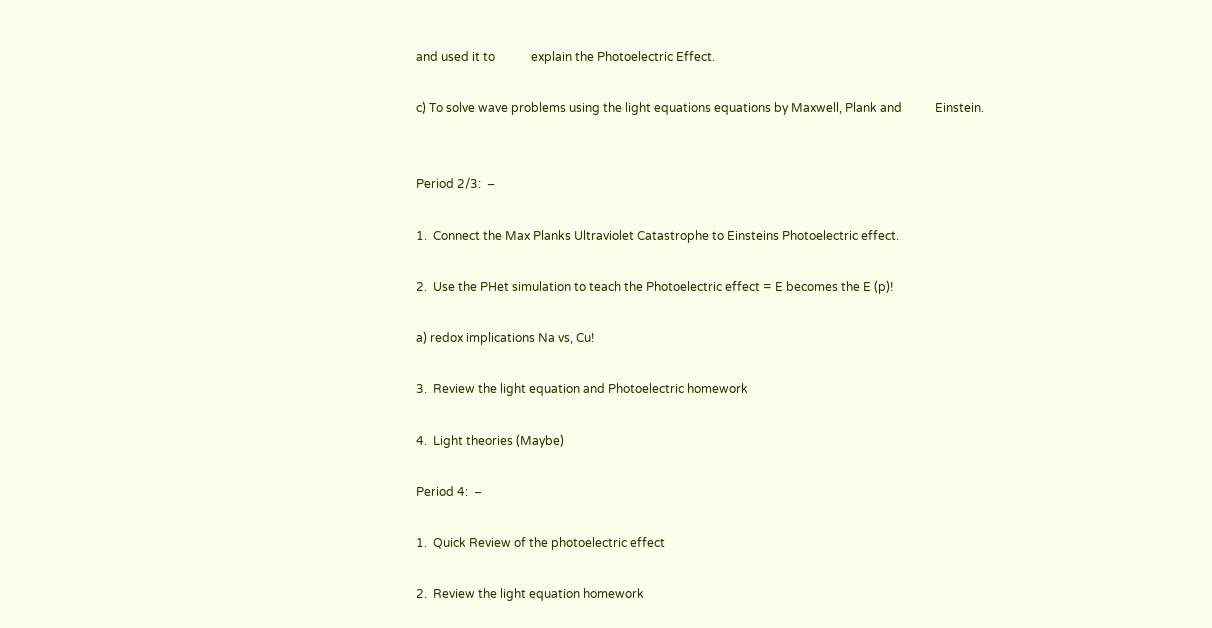and used it to            explain the Photoelectric Effect.

c) To solve wave problems using the light equations equations by Maxwell, Plank and           Einstein.


Period 2/3:  –

1.  Connect the Max Planks Ultraviolet Catastrophe to Einsteins Photoelectric effect.

2.  Use the PHet simulation to teach the Photoelectric effect = E becomes the E (p)!

a) redox implications Na vs, Cu!

3.  Review the light equation and Photoelectric homework

4.  Light theories (Maybe)

Period 4:  –

1.  Quick Review of the photoelectric effect

2.  Review the light equation homework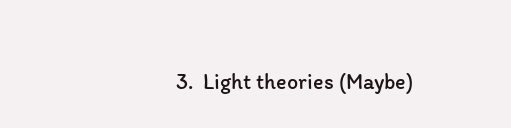3.  Light theories (Maybe)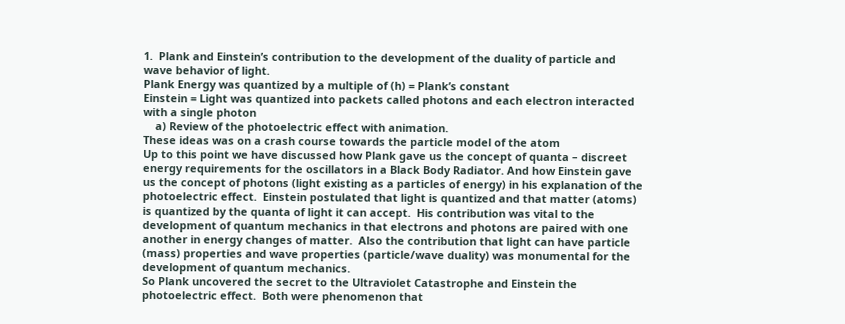1.  Plank and Einstein’s contribution to the development of the duality of particle and wave behavior of light.
Plank Energy was quantized by a multiple of (h) = Plank’s constant
Einstein = Light was quantized into packets called photons and each electron interacted with a single photon
    a) Review of the photoelectric effect with animation.
These ideas was on a crash course towards the particle model of the atom
Up to this point we have discussed how Plank gave us the concept of quanta – discreet energy requirements for the oscillators in a Black Body Radiator. And how Einstein gave us the concept of photons (light existing as a particles of energy) in his explanation of the photoelectric effect.  Einstein postulated that light is quantized and that matter (atoms) is quantized by the quanta of light it can accept.  His contribution was vital to the development of quantum mechanics in that electrons and photons are paired with one another in energy changes of matter.  Also the contribution that light can have particle (mass) properties and wave properties (particle/wave duality) was monumental for the development of quantum mechanics.
So Plank uncovered the secret to the Ultraviolet Catastrophe and Einstein the photoelectric effect.  Both were phenomenon that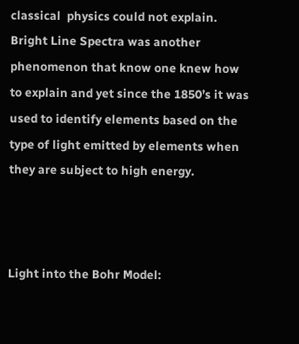classical  physics could not explain.
Bright Line Spectra was another phenomenon that know one knew how to explain and yet since the 1850’s it was used to identify elements based on the type of light emitted by elements when they are subject to high energy.



Light into the Bohr Model: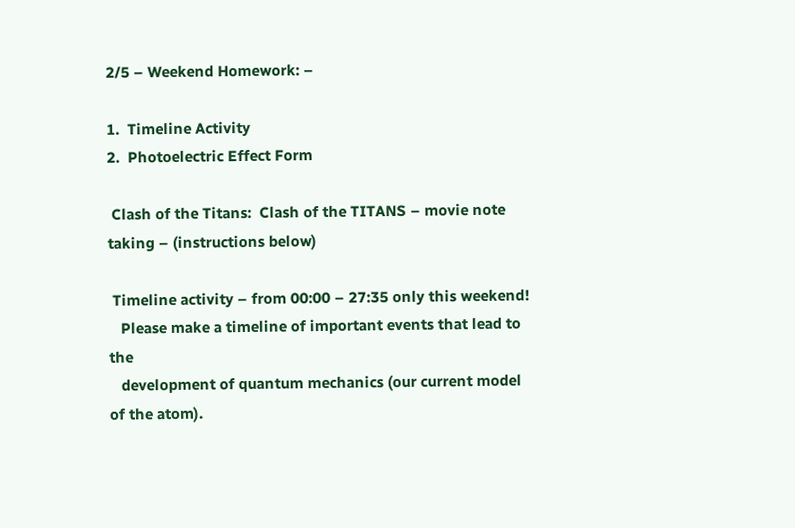2/5 – Weekend Homework: –

1.  Timeline Activity
2.  Photoelectric Effect Form

 Clash of the Titans:  Clash of the TITANS – movie note taking – (instructions below)

 Timeline activity – from 00:00 – 27:35 only this weekend!
   Please make a timeline of important events that lead to the
   development of quantum mechanics (our current model of the atom).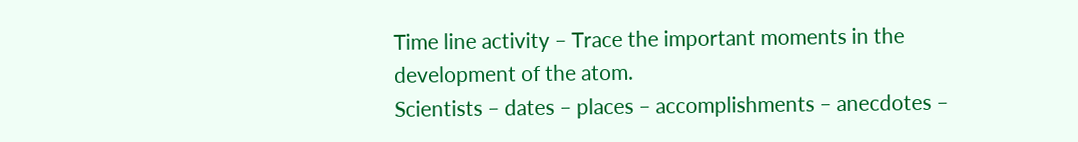Time line activity – Trace the important moments in the development of the atom.
Scientists – dates – places – accomplishments – anecdotes –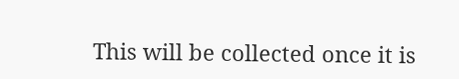This will be collected once it is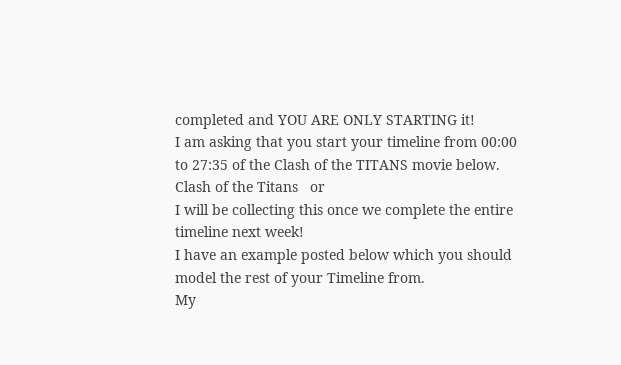completed and YOU ARE ONLY STARTING it!
I am asking that you start your timeline from 00:00 to 27:35 of the Clash of the TITANS movie below.
Clash of the Titans   or
I will be collecting this once we complete the entire timeline next week!
I have an example posted below which you should model the rest of your Timeline from.
My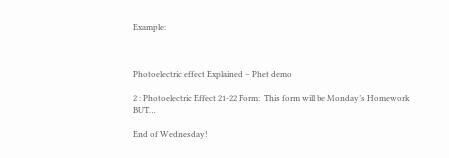Example:



Photoelectric effect Explained – Phet demo

2 : Photoelectric Effect 21-22 Form:  This form will be Monday’s Homework BUT…

End of Wednesday!